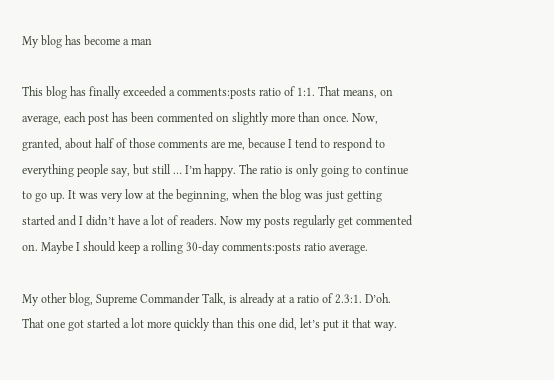My blog has become a man

This blog has finally exceeded a comments:posts ratio of 1:1. That means, on average, each post has been commented on slightly more than once. Now, granted, about half of those comments are me, because I tend to respond to everything people say, but still … I’m happy. The ratio is only going to continue to go up. It was very low at the beginning, when the blog was just getting started and I didn’t have a lot of readers. Now my posts regularly get commented on. Maybe I should keep a rolling 30-day comments:posts ratio average.

My other blog, Supreme Commander Talk, is already at a ratio of 2.3:1. D’oh. That one got started a lot more quickly than this one did, let’s put it that way.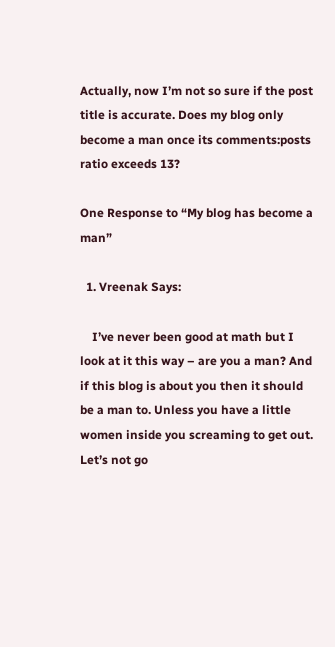Actually, now I’m not so sure if the post title is accurate. Does my blog only become a man once its comments:posts ratio exceeds 13?

One Response to “My blog has become a man”

  1. Vreenak Says:

    I’ve never been good at math but I look at it this way – are you a man? And if this blog is about you then it should be a man to. Unless you have a little women inside you screaming to get out. Let’s not go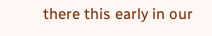there this early in our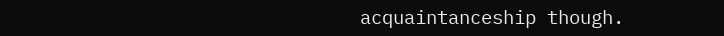acquaintanceship though.